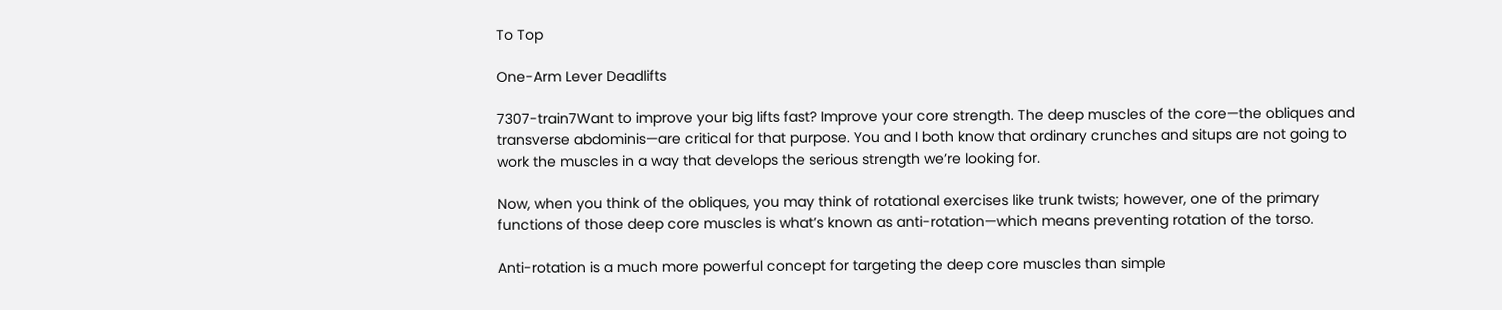To Top

One-Arm Lever Deadlifts

7307-train7Want to improve your big lifts fast? Improve your core strength. The deep muscles of the core—the obliques and transverse abdominis—are critical for that purpose. You and I both know that ordinary crunches and situps are not going to work the muscles in a way that develops the serious strength we’re looking for.

Now, when you think of the obliques, you may think of rotational exercises like trunk twists; however, one of the primary functions of those deep core muscles is what’s known as anti-rotation—which means preventing rotation of the torso.

Anti-rotation is a much more powerful concept for targeting the deep core muscles than simple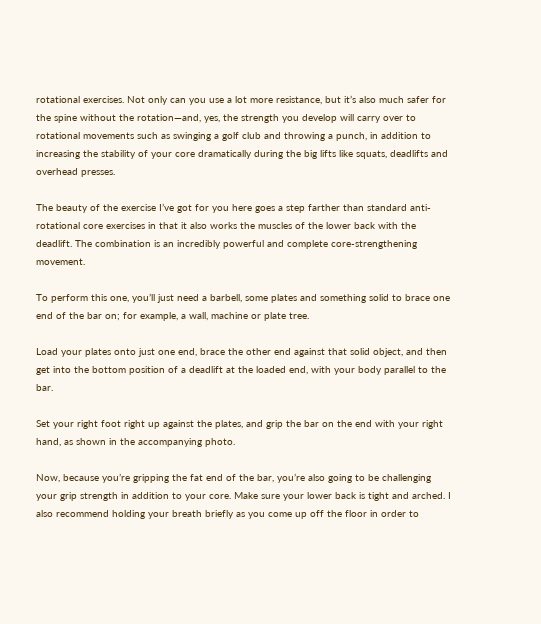rotational exercises. Not only can you use a lot more resistance, but it’s also much safer for the spine without the rotation—and, yes, the strength you develop will carry over to rotational movements such as swinging a golf club and throwing a punch, in addition to increasing the stability of your core dramatically during the big lifts like squats, deadlifts and overhead presses.

The beauty of the exercise I’ve got for you here goes a step farther than standard anti-rotational core exercises in that it also works the muscles of the lower back with the deadlift. The combination is an incredibly powerful and complete core-strengthening movement.

To perform this one, you’ll just need a barbell, some plates and something solid to brace one end of the bar on; for example, a wall, machine or plate tree.

Load your plates onto just one end, brace the other end against that solid object, and then get into the bottom position of a deadlift at the loaded end, with your body parallel to the bar.

Set your right foot right up against the plates, and grip the bar on the end with your right hand, as shown in the accompanying photo.

Now, because you’re gripping the fat end of the bar, you’re also going to be challenging your grip strength in addition to your core. Make sure your lower back is tight and arched. I also recommend holding your breath briefly as you come up off the floor in order to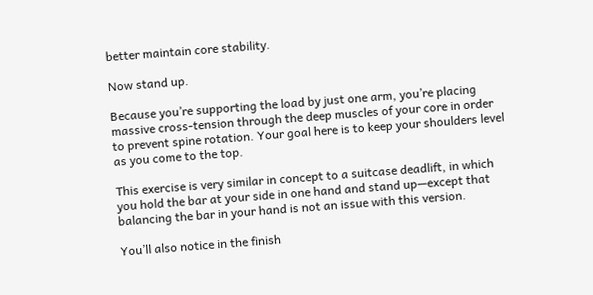better maintain core stability.

Now stand up.

Because you’re supporting the load by just one arm, you’re placing massive cross-tension through the deep muscles of your core in order to prevent spine rotation. Your goal here is to keep your shoulders level as you come to the top.

This exercise is very similar in concept to a suitcase deadlift, in which you hold the bar at your side in one hand and stand up—except that balancing the bar in your hand is not an issue with this version.

You’ll also notice in the finish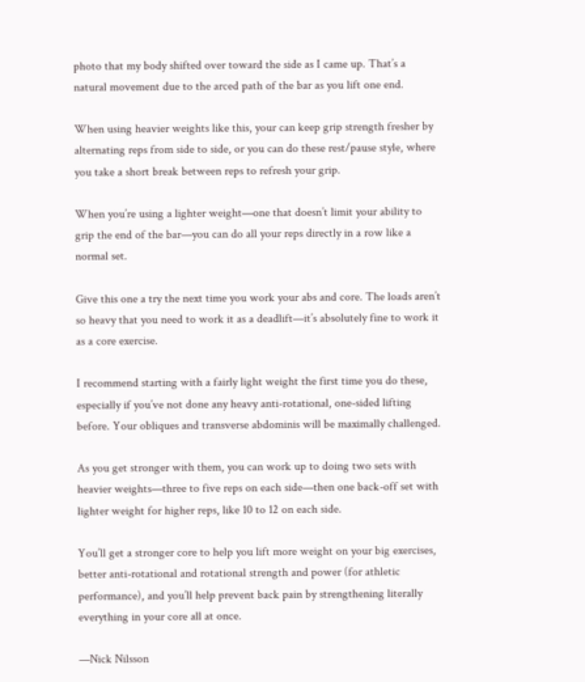photo that my body shifted over toward the side as I came up. That’s a natural movement due to the arced path of the bar as you lift one end.

When using heavier weights like this, your can keep grip strength fresher by alternating reps from side to side, or you can do these rest/pause style, where you take a short break between reps to refresh your grip.

When you’re using a lighter weight—one that doesn’t limit your ability to grip the end of the bar—you can do all your reps directly in a row like a normal set.

Give this one a try the next time you work your abs and core. The loads aren’t so heavy that you need to work it as a deadlift—it’s absolutely fine to work it as a core exercise.

I recommend starting with a fairly light weight the first time you do these, especially if you’ve not done any heavy anti-rotational, one-sided lifting before. Your obliques and transverse abdominis will be maximally challenged.

As you get stronger with them, you can work up to doing two sets with heavier weights—three to five reps on each side—then one back-off set with lighter weight for higher reps, like 10 to 12 on each side.

You’ll get a stronger core to help you lift more weight on your big exercises, better anti-rotational and rotational strength and power (for athletic performance), and you’ll help prevent back pain by strengthening literally everything in your core all at once.

—Nick Nilsson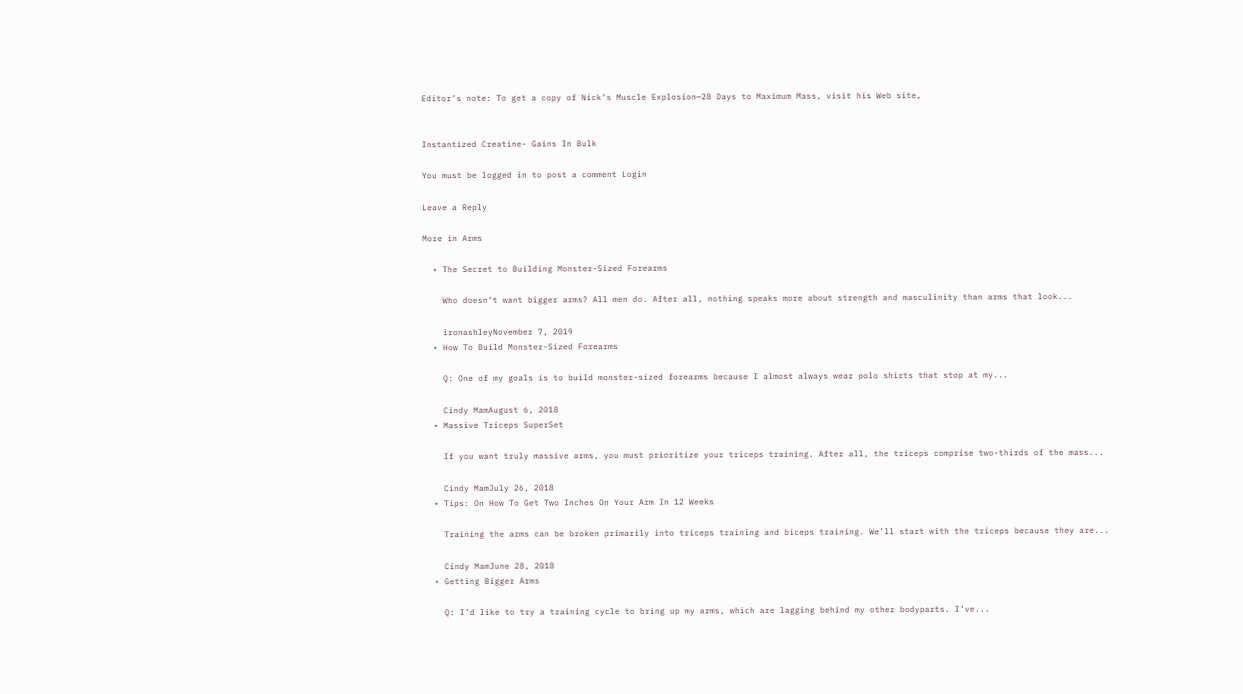Editor’s note: To get a copy of Nick’s Muscle Explosion—28 Days to Maximum Mass, visit his Web site,


Instantized Creatine- Gains In Bulk

You must be logged in to post a comment Login

Leave a Reply

More in Arms

  • The Secret to Building Monster-Sized Forearms

    Who doesn’t want bigger arms? All men do. After all, nothing speaks more about strength and masculinity than arms that look...

    ironashleyNovember 7, 2019
  • How To Build Monster-Sized Forearms

    Q: One of my goals is to build monster-sized forearms because I almost always wear polo shirts that stop at my...

    Cindy MamAugust 6, 2018
  • Massive Triceps SuperSet

    If you want truly massive arms, you must prioritize your triceps training. After all, the triceps comprise two-thirds of the mass...

    Cindy MamJuly 26, 2018
  • Tips: On How To Get Two Inches On Your Arm In 12 Weeks

    Training the arms can be broken primarily into triceps training and biceps training. We’ll start with the triceps because they are...

    Cindy MamJune 28, 2018
  • Getting Bigger Arms

    Q: I’d like to try a training cycle to bring up my arms, which are lagging behind my other bodyparts. I’ve...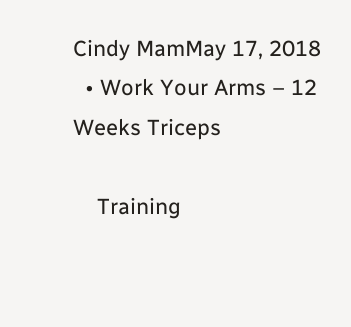Cindy MamMay 17, 2018
  • Work Your Arms – 12 Weeks Triceps

    Training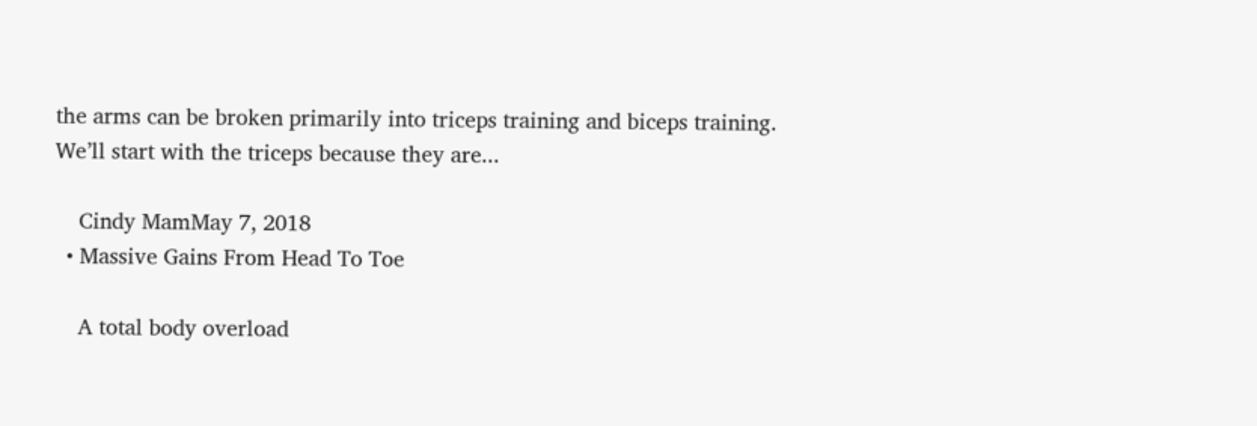the arms can be broken primarily into triceps training and biceps training. We’ll start with the triceps because they are...

    Cindy MamMay 7, 2018
  • Massive Gains From Head To Toe

    A total body overload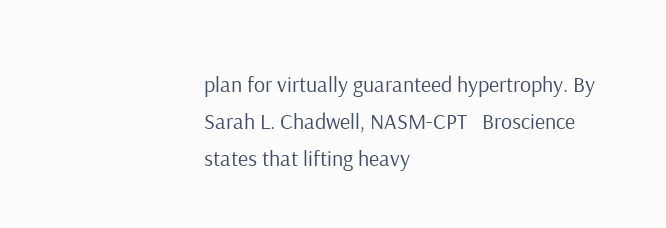plan for virtually guaranteed hypertrophy. By Sarah L. Chadwell, NASM-CPT   Broscience states that lifting heavy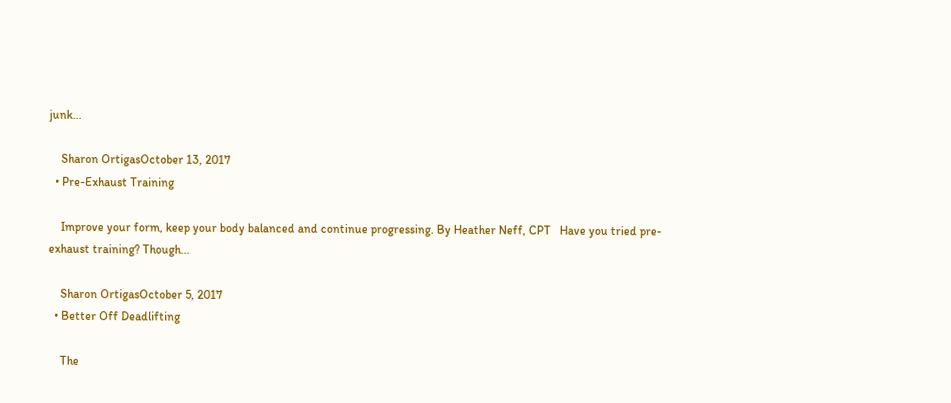junk...

    Sharon OrtigasOctober 13, 2017
  • Pre-Exhaust Training

    Improve your form, keep your body balanced and continue progressing. By Heather Neff, CPT   Have you tried pre-exhaust training? Though...

    Sharon OrtigasOctober 5, 2017
  • Better Off Deadlifting

    The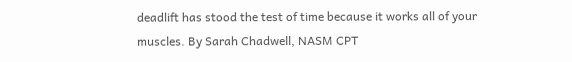deadlift has stood the test of time because it works all of your muscles. By Sarah Chadwell, NASM CPT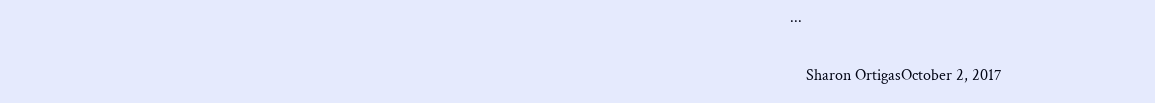...

    Sharon OrtigasOctober 2, 2017